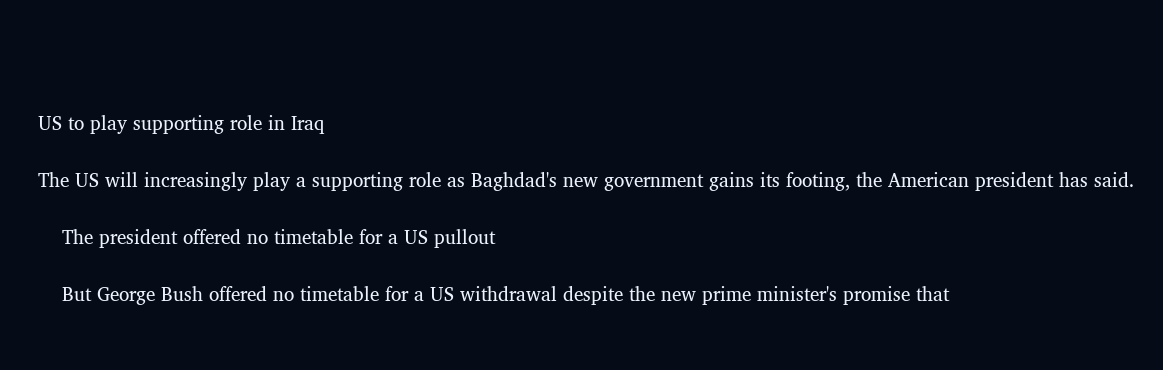US to play supporting role in Iraq

The US will increasingly play a supporting role as Baghdad's new government gains its footing, the American president has said.

    The president offered no timetable for a US pullout

    But George Bush offered no timetable for a US withdrawal despite the new prime minister's promise that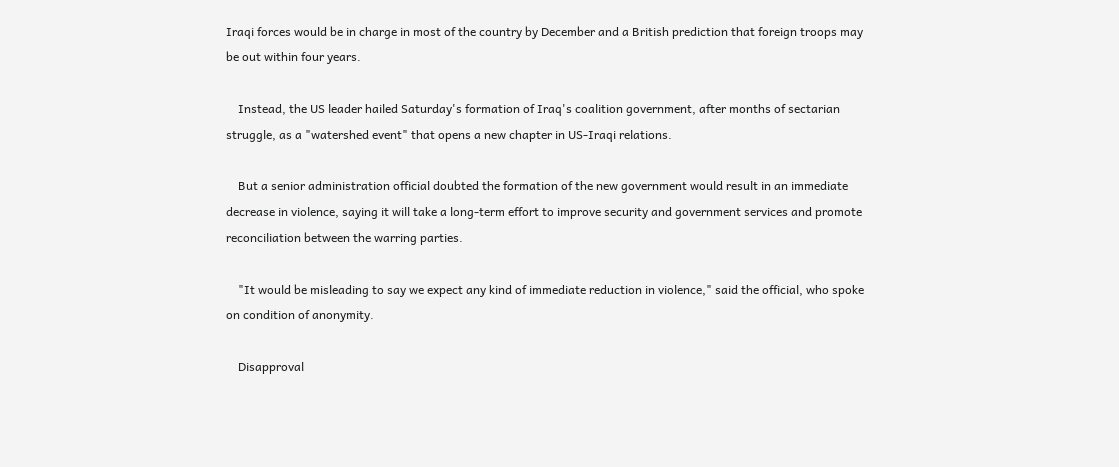Iraqi forces would be in charge in most of the country by December and a British prediction that foreign troops may be out within four years.

    Instead, the US leader hailed Saturday's formation of Iraq's coalition government, after months of sectarian struggle, as a "watershed event" that opens a new chapter in US-Iraqi relations.

    But a senior administration official doubted the formation of the new government would result in an immediate decrease in violence, saying it will take a long-term effort to improve security and government services and promote reconciliation between the warring parties.

    "It would be misleading to say we expect any kind of immediate reduction in violence," said the official, who spoke on condition of anonymity.

    Disapproval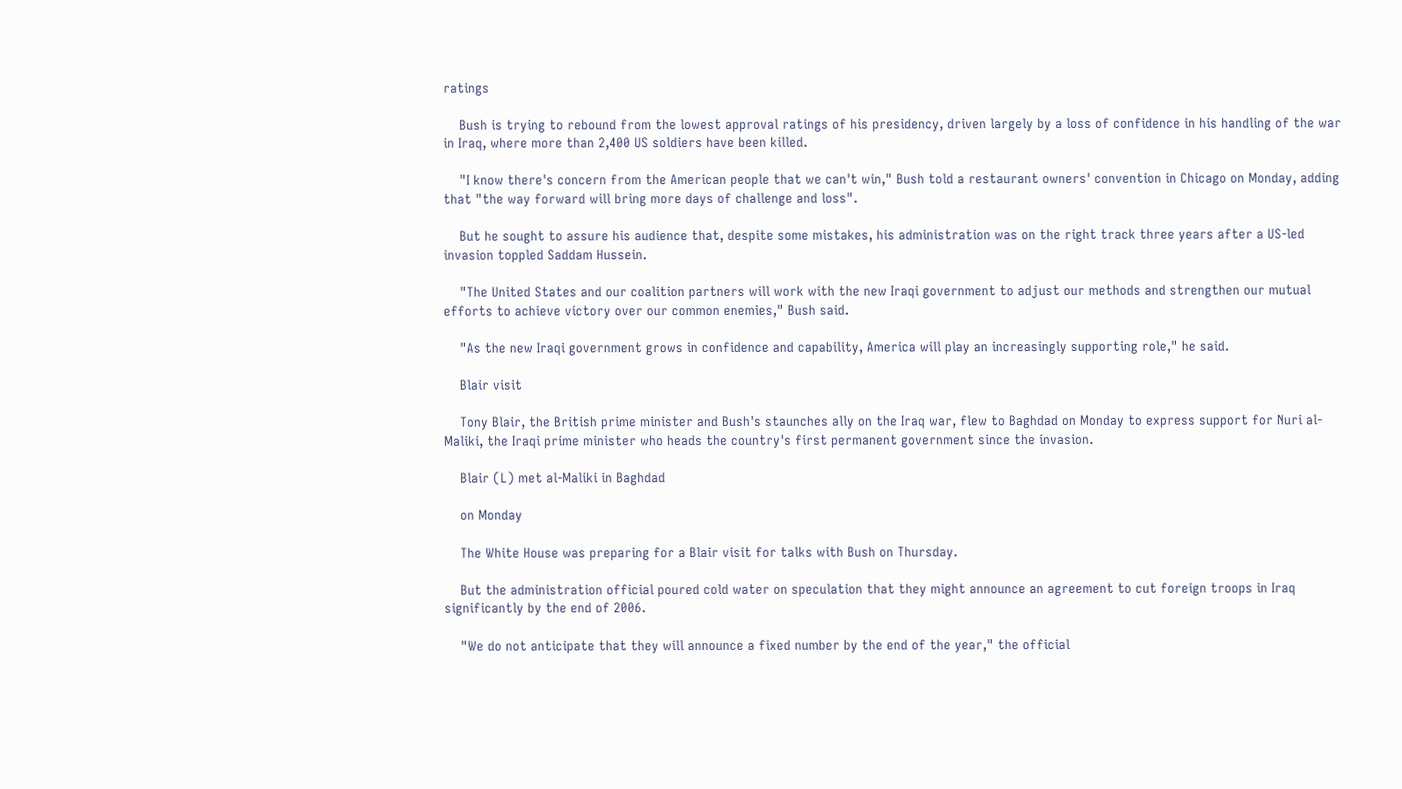ratings

    Bush is trying to rebound from the lowest approval ratings of his presidency, driven largely by a loss of confidence in his handling of the war in Iraq, where more than 2,400 US soldiers have been killed.

    "I know there's concern from the American people that we can't win," Bush told a restaurant owners' convention in Chicago on Monday, adding that "the way forward will bring more days of challenge and loss".

    But he sought to assure his audience that, despite some mistakes, his administration was on the right track three years after a US-led invasion toppled Saddam Hussein.

    "The United States and our coalition partners will work with the new Iraqi government to adjust our methods and strengthen our mutual efforts to achieve victory over our common enemies," Bush said.

    "As the new Iraqi government grows in confidence and capability, America will play an increasingly supporting role," he said.

    Blair visit

    Tony Blair, the British prime minister and Bush's staunches ally on the Iraq war, flew to Baghdad on Monday to express support for Nuri al-Maliki, the Iraqi prime minister who heads the country's first permanent government since the invasion.

    Blair (L) met al-Maliki in Baghdad

    on Monday

    The White House was preparing for a Blair visit for talks with Bush on Thursday.

    But the administration official poured cold water on speculation that they might announce an agreement to cut foreign troops in Iraq significantly by the end of 2006.

    "We do not anticipate that they will announce a fixed number by the end of the year," the official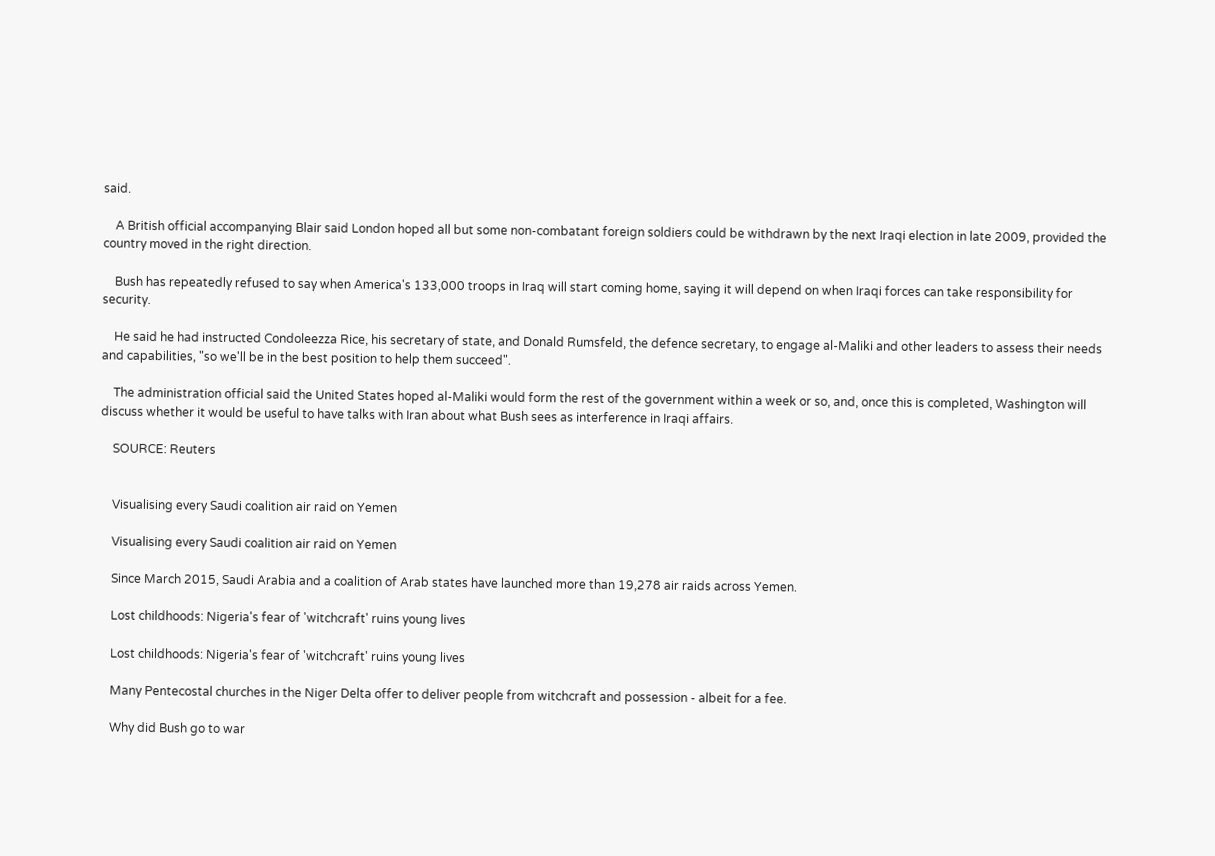said.

    A British official accompanying Blair said London hoped all but some non-combatant foreign soldiers could be withdrawn by the next Iraqi election in late 2009, provided the country moved in the right direction.

    Bush has repeatedly refused to say when America's 133,000 troops in Iraq will start coming home, saying it will depend on when Iraqi forces can take responsibility for security.

    He said he had instructed Condoleezza Rice, his secretary of state, and Donald Rumsfeld, the defence secretary, to engage al-Maliki and other leaders to assess their needs and capabilities, "so we'll be in the best position to help them succeed".

    The administration official said the United States hoped al-Maliki would form the rest of the government within a week or so, and, once this is completed, Washington will discuss whether it would be useful to have talks with Iran about what Bush sees as interference in Iraqi affairs.

    SOURCE: Reuters


    Visualising every Saudi coalition air raid on Yemen

    Visualising every Saudi coalition air raid on Yemen

    Since March 2015, Saudi Arabia and a coalition of Arab states have launched more than 19,278 air raids across Yemen.

    Lost childhoods: Nigeria's fear of 'witchcraft' ruins young lives

    Lost childhoods: Nigeria's fear of 'witchcraft' ruins young lives

    Many Pentecostal churches in the Niger Delta offer to deliver people from witchcraft and possession - albeit for a fee.

    Why did Bush go to war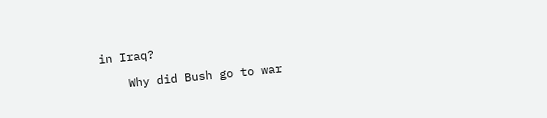in Iraq?

    Why did Bush go to war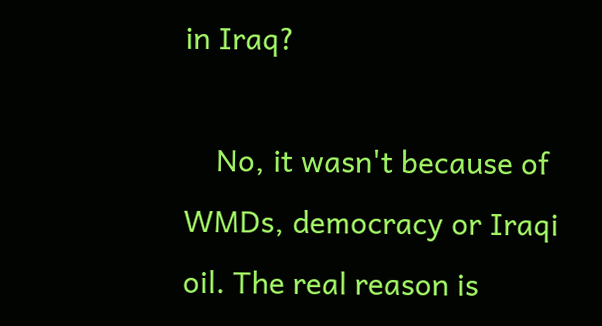in Iraq?

    No, it wasn't because of WMDs, democracy or Iraqi oil. The real reason is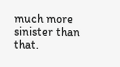much more sinister than that.